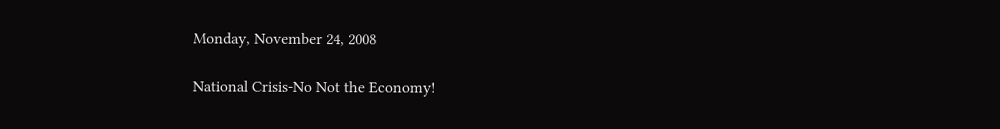Monday, November 24, 2008

National Crisis-No Not the Economy!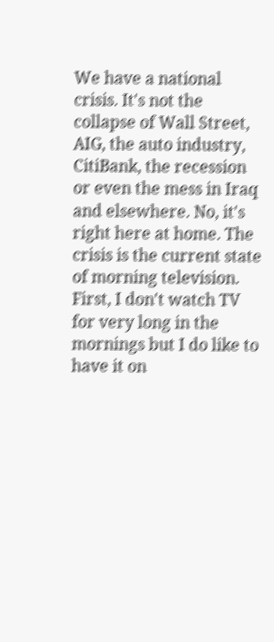We have a national crisis. It's not the collapse of Wall Street, AIG, the auto industry, CitiBank, the recession or even the mess in Iraq and elsewhere. No, it's right here at home. The crisis is the current state of morning television. First, I don't watch TV for very long in the mornings but I do like to have it on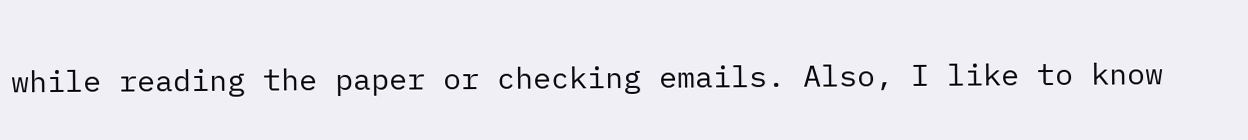while reading the paper or checking emails. Also, I like to know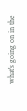what's going on in the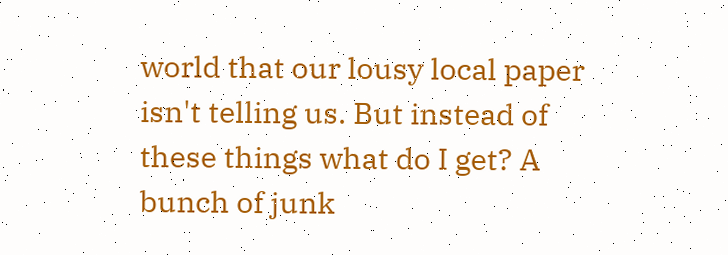world that our lousy local paper isn't telling us. But instead of these things what do I get? A bunch of junk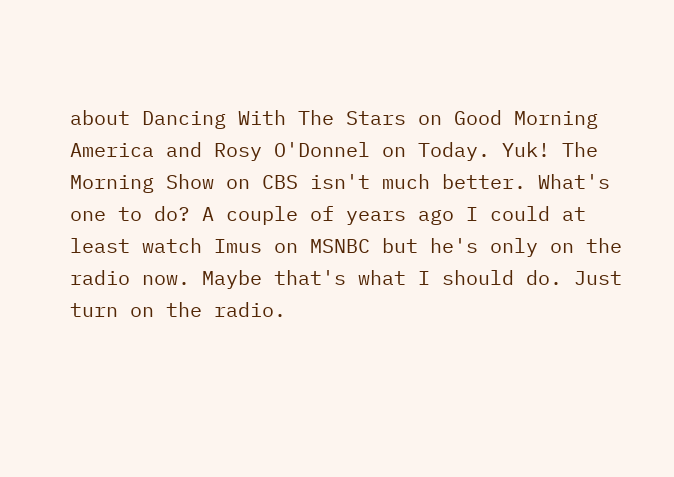about Dancing With The Stars on Good Morning America and Rosy O'Donnel on Today. Yuk! The Morning Show on CBS isn't much better. What's one to do? A couple of years ago I could at least watch Imus on MSNBC but he's only on the radio now. Maybe that's what I should do. Just turn on the radio.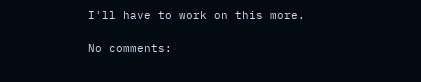I'll have to work on this more.

No comments: